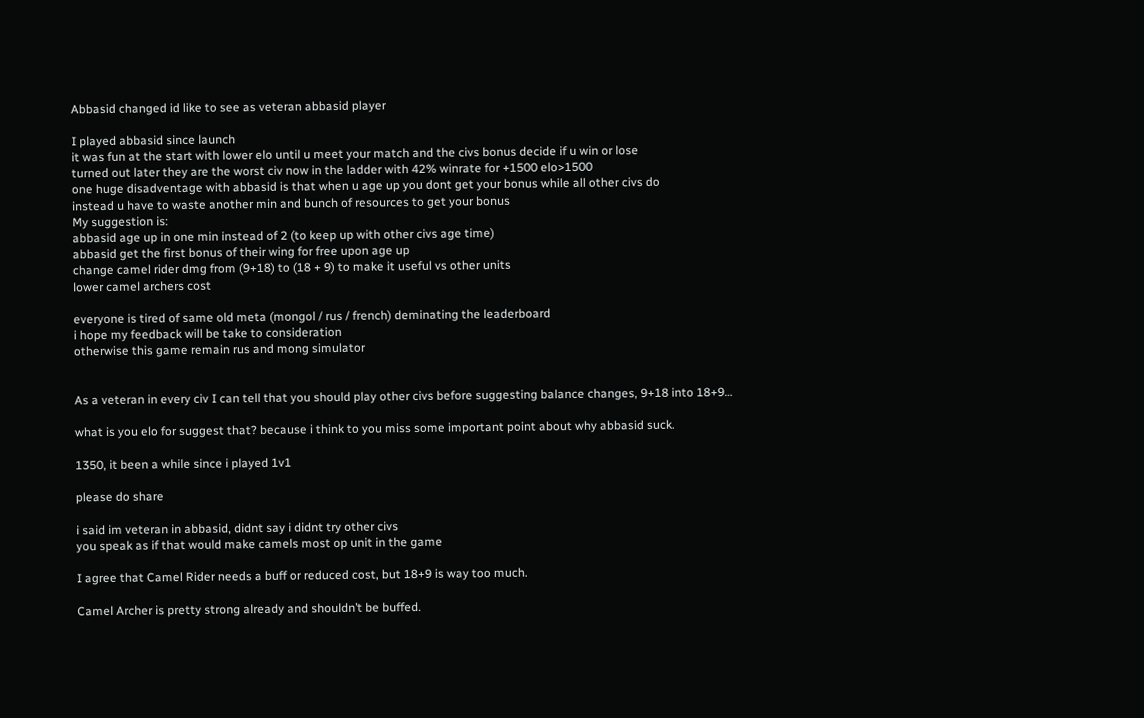Abbasid changed id like to see as veteran abbasid player

I played abbasid since launch
it was fun at the start with lower elo until u meet your match and the civs bonus decide if u win or lose
turned out later they are the worst civ now in the ladder with 42% winrate for +1500 elo>1500
one huge disadventage with abbasid is that when u age up you dont get your bonus while all other civs do
instead u have to waste another min and bunch of resources to get your bonus
My suggestion is:
abbasid age up in one min instead of 2 (to keep up with other civs age time)
abbasid get the first bonus of their wing for free upon age up
change camel rider dmg from (9+18) to (18 + 9) to make it useful vs other units
lower camel archers cost

everyone is tired of same old meta (mongol / rus / french) deminating the leaderboard
i hope my feedback will be take to consideration
otherwise this game remain rus and mong simulator


As a veteran in every civ I can tell that you should play other civs before suggesting balance changes, 9+18 into 18+9…

what is you elo for suggest that? because i think to you miss some important point about why abbasid suck.

1350, it been a while since i played 1v1

please do share

i said im veteran in abbasid, didnt say i didnt try other civs
you speak as if that would make camels most op unit in the game

I agree that Camel Rider needs a buff or reduced cost, but 18+9 is way too much.

Camel Archer is pretty strong already and shouldn’t be buffed.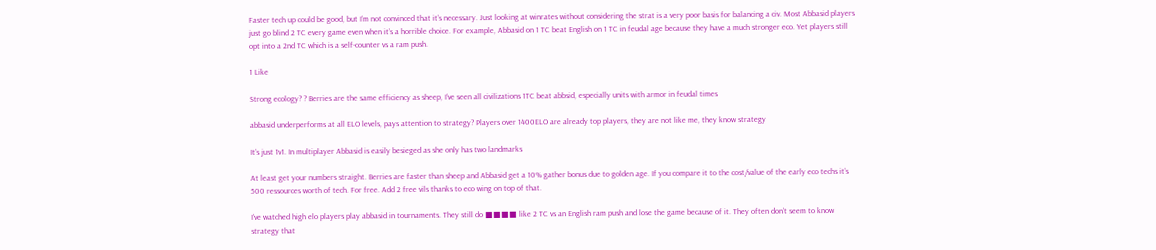Faster tech up could be good, but I’m not convinced that it’s necessary. Just looking at winrates without considering the strat is a very poor basis for balancing a civ. Most Abbasid players just go blind 2 TC every game even when it’s a horrible choice. For example, Abbasid on 1 TC beat English on 1 TC in feudal age because they have a much stronger eco. Yet players still opt into a 2nd TC which is a self-counter vs a ram push.

1 Like

Strong ecology? ? Berries are the same efficiency as sheep, I’ve seen all civilizations 1TC beat abbsid, especially units with armor in feudal times

abbasid underperforms at all ELO levels, pays attention to strategy? Players over 1400ELO are already top players, they are not like me, they know strategy

It’s just 1v1. In multiplayer Abbasid is easily besieged as she only has two landmarks

At least get your numbers straight. Berries are faster than sheep and Abbasid get a 10% gather bonus due to golden age. If you compare it to the cost/value of the early eco techs it’s 500 ressources worth of tech. For free. Add 2 free vils thanks to eco wing on top of that.

I’ve watched high elo players play abbasid in tournaments. They still do ■■■■ like 2 TC vs an English ram push and lose the game because of it. They often don’t seem to know strategy that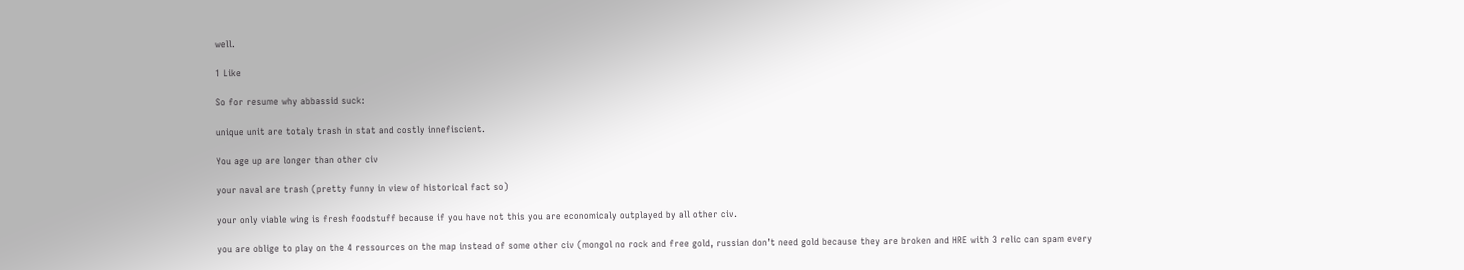well.

1 Like

So for resume why abbassid suck:

unique unit are totaly trash in stat and costly innefiscient.

You age up are longer than other civ

your naval are trash (pretty funny in view of historical fact so)

your only viable wing is fresh foodstuff because if you have not this you are economicaly outplayed by all other civ.

you are oblige to play on the 4 ressources on the map instead of some other civ (mongol no rock and free gold, russian don’t need gold because they are broken and HRE with 3 relic can spam every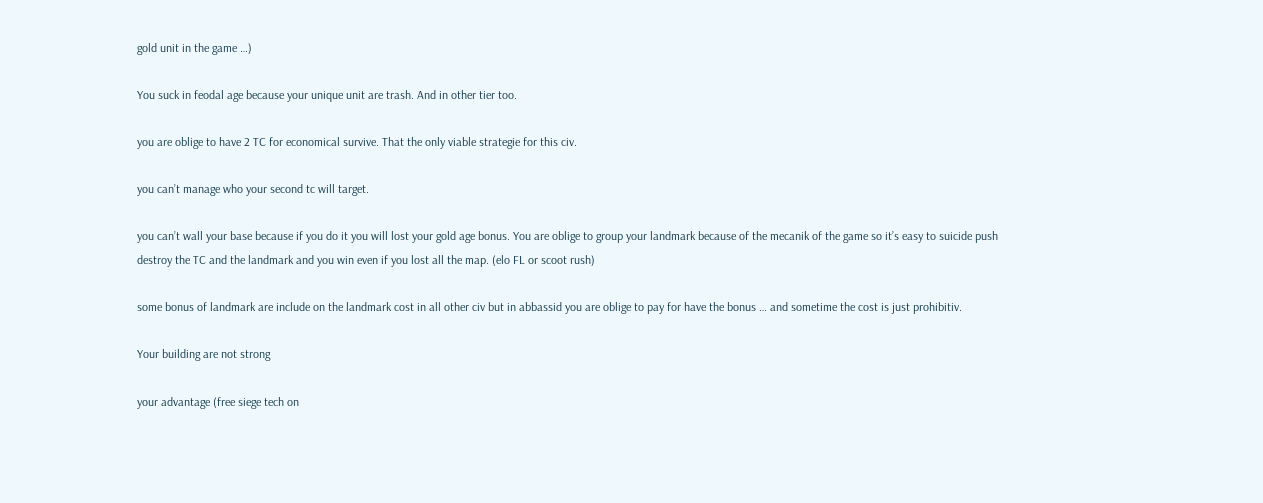gold unit in the game …)

You suck in feodal age because your unique unit are trash. And in other tier too.

you are oblige to have 2 TC for economical survive. That the only viable strategie for this civ.

you can’t manage who your second tc will target.

you can’t wall your base because if you do it you will lost your gold age bonus. You are oblige to group your landmark because of the mecanik of the game so it’s easy to suicide push destroy the TC and the landmark and you win even if you lost all the map. (elo FL or scoot rush)

some bonus of landmark are include on the landmark cost in all other civ but in abbassid you are oblige to pay for have the bonus … and sometime the cost is just prohibitiv.

Your building are not strong

your advantage (free siege tech on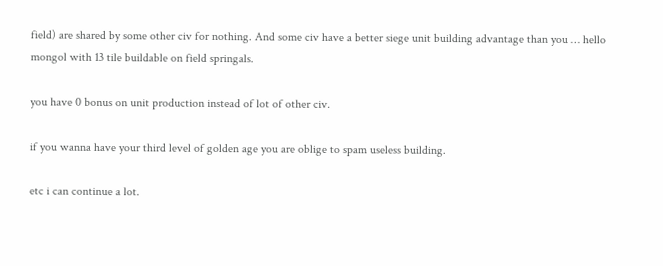field) are shared by some other civ for nothing. And some civ have a better siege unit building advantage than you … hello mongol with 13 tile buildable on field springals.

you have 0 bonus on unit production instead of lot of other civ.

if you wanna have your third level of golden age you are oblige to spam useless building.

etc i can continue a lot.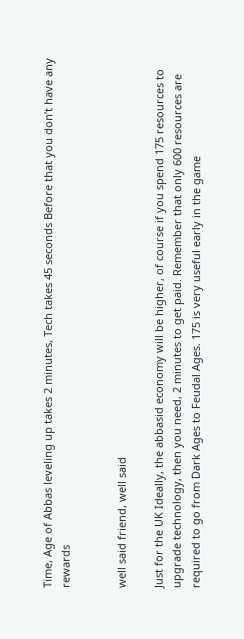Time, Age of Abbas leveling up takes 2 minutes, Tech takes 45 seconds Before that you don’t have any rewards


well said friend, well said

Just for the UK Ideally, the abbasid economy will be higher, of course if you spend 175 resources to upgrade technology, then you need, 2 minutes to get paid. Remember that only 600 resources are required to go from Dark Ages to Feudal Ages. 175 is very useful early in the game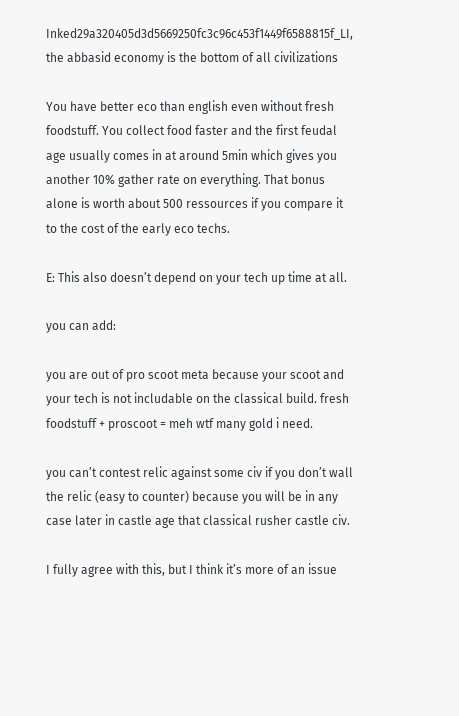Inked29a320405d3d5669250fc3c96c453f1449f6588815f_LI, the abbasid economy is the bottom of all civilizations

You have better eco than english even without fresh foodstuff. You collect food faster and the first feudal age usually comes in at around 5min which gives you another 10% gather rate on everything. That bonus alone is worth about 500 ressources if you compare it to the cost of the early eco techs.

E: This also doesn’t depend on your tech up time at all.

you can add:

you are out of pro scoot meta because your scoot and your tech is not includable on the classical build. fresh foodstuff + proscoot = meh wtf many gold i need.

you can’t contest relic against some civ if you don’t wall the relic (easy to counter) because you will be in any case later in castle age that classical rusher castle civ.

I fully agree with this, but I think it’s more of an issue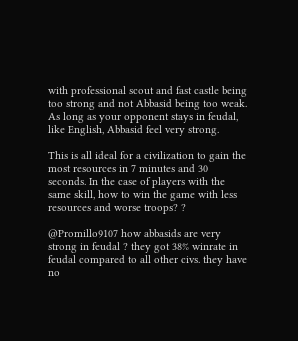with professional scout and fast castle being too strong and not Abbasid being too weak. As long as your opponent stays in feudal, like English, Abbasid feel very strong.

This is all ideal for a civilization to gain the most resources in 7 minutes and 30 seconds. In the case of players with the same skill, how to win the game with less resources and worse troops? ?

@Promillo9107 how abbasids are very strong in feudal ? they got 38% winrate in feudal compared to all other civs. they have no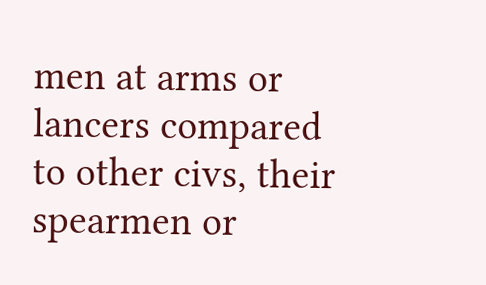men at arms or lancers compared to other civs, their spearmen or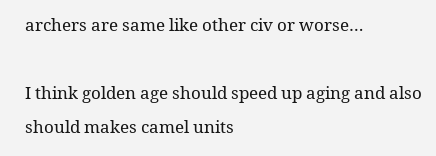archers are same like other civ or worse…

I think golden age should speed up aging and also should makes camel units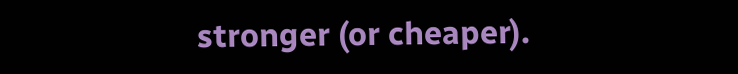stronger (or cheaper).